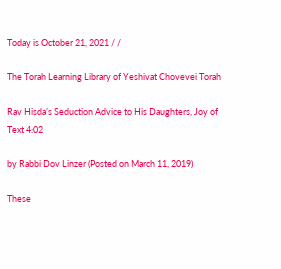Today is October 21, 2021 / /

The Torah Learning Library of Yeshivat Chovevei Torah

Rav Hisda’s Seduction Advice to His Daughters, Joy of Text 4:02

by Rabbi Dov Linzer (Posted on March 11, 2019)

These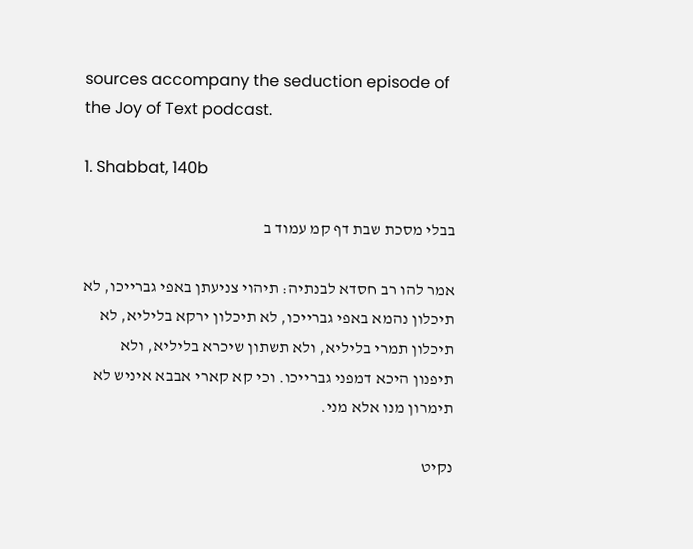sources accompany the seduction episode of the Joy of Text podcast.

1. Shabbat, 140b

בבלי מסכת שבת דף קמ עמוד ב

אמר להו רב חסדא לבנתיה: תיהוי צניעתן באפי גברייכו, לא תיכלון נהמא באפי גברייכו, לא תיכלון ירקא בליליא, לא תיכלון תמרי בליליא, ולא תשתון שיכרא בליליא, ולא תיפנון היכא דמפני גברייכו. וכי קא קארי אבבא איניש לא תימרון מנו אלא מני.

נקיט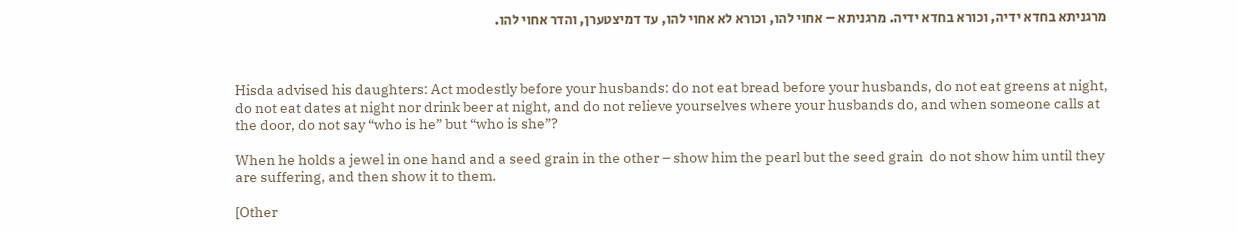מרגניתא בחדא ידיה, וכורא בחדא ידיה. מרגניתא – אחוי להו, וכורא לא אחוי להו, עד דמיצטערן, והדר אחוי להו.



Hisda advised his daughters: Act modestly before your husbands: do not eat bread before your husbands, do not eat greens at night, do not eat dates at night nor drink beer at night, and do not relieve yourselves where your husbands do, and when someone calls at the door, do not say “who is he” but “who is she”?

When he holds a jewel in one hand and a seed grain in the other – show him the pearl but the seed grain  do not show him until they are suffering, and then show it to them.

[Other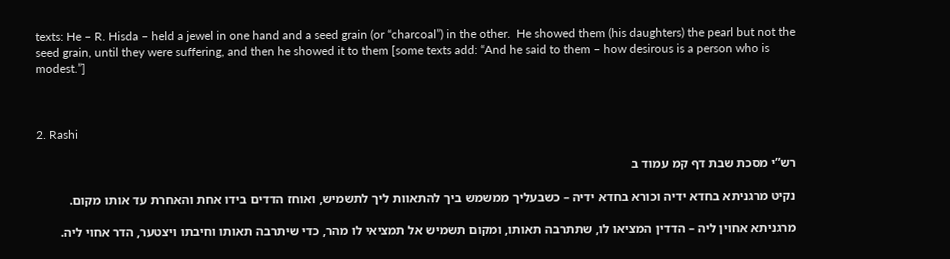texts: He – R. Hisda – held a jewel in one hand and a seed grain (or “charcoal”) in the other.  He showed them (his daughters) the pearl but not the seed grain, until they were suffering, and then he showed it to them [some texts add: “And he said to them – how desirous is a person who is modest.”]



2. Rashi

רש”י מסכת שבת דף קמ עמוד ב

נקיט מרגניתא בחדא ידיה וכורא בחדא ידיה – כשבעליך ממשמש ביך להתאוות ליך לתשמיש, ואוחז הדדים בידו אחת והאחרת עד אותו מקום.

מרגניתא אחוין ליה – הדדין המציאו לו, שתתרבה תאותו, ומקום תשמיש אל תמציאי לו מהר, כדי שיתרבה תאותו וחיבתו ויצטער, הדר אחוי ליה.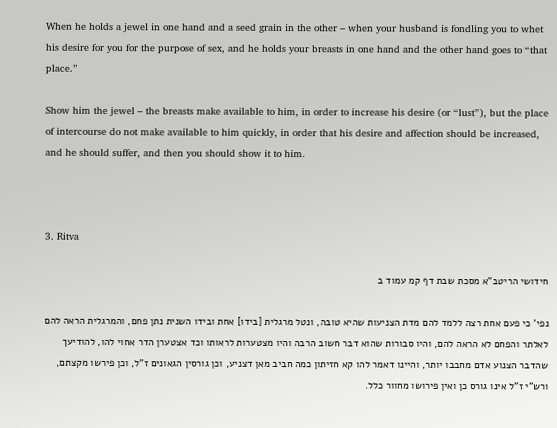When he holds a jewel in one hand and a seed grain in the other – when your husband is fondling you to whet his desire for you for the purpose of sex, and he holds your breasts in one hand and the other hand goes to “that place.”

Show him the jewel – the breasts make available to him, in order to increase his desire (or “lust”), but the place of intercourse do not make available to him quickly, in order that his desire and affection should be increased, and he should suffer, and then you should show it to him.



3. Ritva

חידושי הריטב”א מסכת שבת דף קמ עמוד ב

נפי’ כי פעם אחת רצה ללמד להם מדת הצניעות שהיא טובה, ונטל מרגלית [בידו] אחת ובידו השנית נתן פחם, והמרגלית הראה להם לאלתר והפחם לא הראה להם, והיו סבורות שהוא דבר חשוב הרבה והיו מצטערות לראותו וכד אצטערן הדר אחוי להו, להודיעך שהדבר הצנוע אדם מחבבו יותר, והיינו דאמר להו קא חזיתון כמה חביב מאן דצניע, וכן גורסין הגאונים ז”ל, וכן פירשו מקצתם, ורש”י ז”ל אינו גורס כן ואין פירושו מחוור כלל.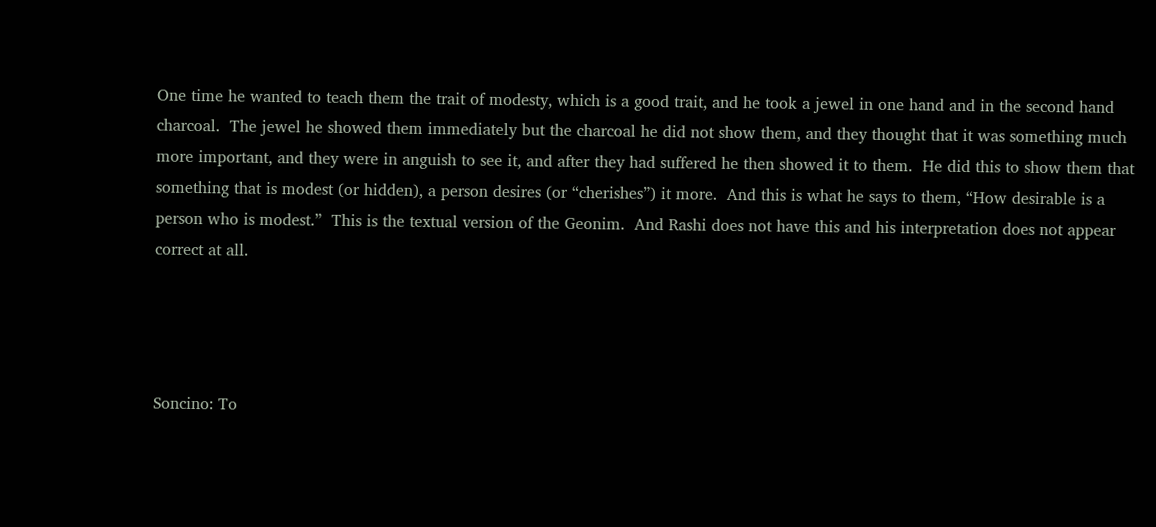One time he wanted to teach them the trait of modesty, which is a good trait, and he took a jewel in one hand and in the second hand charcoal.  The jewel he showed them immediately but the charcoal he did not show them, and they thought that it was something much more important, and they were in anguish to see it, and after they had suffered he then showed it to them.  He did this to show them that something that is modest (or hidden), a person desires (or “cherishes”) it more.  And this is what he says to them, “How desirable is a person who is modest.”  This is the textual version of the Geonim.  And Rashi does not have this and his interpretation does not appear correct at all.




Soncino: To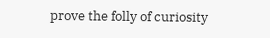prove the folly of curiosity